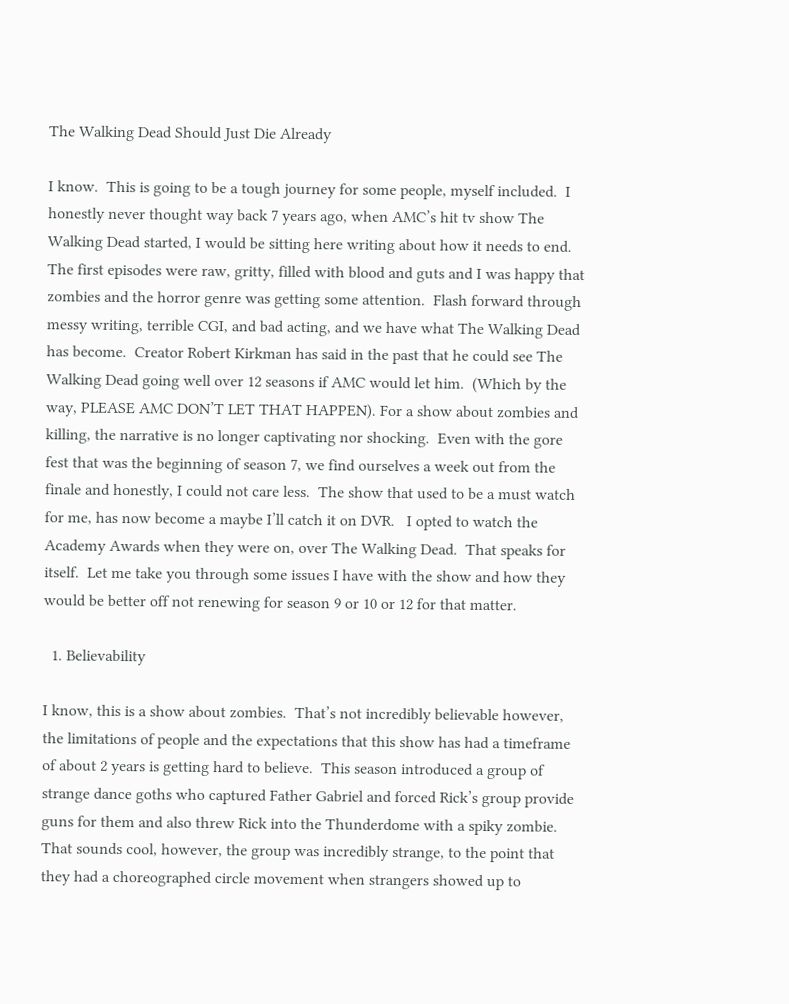The Walking Dead Should Just Die Already

I know.  This is going to be a tough journey for some people, myself included.  I honestly never thought way back 7 years ago, when AMC’s hit tv show The Walking Dead started, I would be sitting here writing about how it needs to end.  The first episodes were raw, gritty, filled with blood and guts and I was happy that zombies and the horror genre was getting some attention.  Flash forward through messy writing, terrible CGI, and bad acting, and we have what The Walking Dead has become.  Creator Robert Kirkman has said in the past that he could see The Walking Dead going well over 12 seasons if AMC would let him.  (Which by the way, PLEASE AMC DON’T LET THAT HAPPEN). For a show about zombies and killing, the narrative is no longer captivating nor shocking.  Even with the gore fest that was the beginning of season 7, we find ourselves a week out from the finale and honestly, I could not care less.  The show that used to be a must watch for me, has now become a maybe I’ll catch it on DVR.   I opted to watch the Academy Awards when they were on, over The Walking Dead.  That speaks for itself.  Let me take you through some issues I have with the show and how they would be better off not renewing for season 9 or 10 or 12 for that matter.

  1. Believability

I know, this is a show about zombies.  That’s not incredibly believable however, the limitations of people and the expectations that this show has had a timeframe of about 2 years is getting hard to believe.  This season introduced a group of strange dance goths who captured Father Gabriel and forced Rick’s group provide guns for them and also threw Rick into the Thunderdome with a spiky zombie.  That sounds cool, however, the group was incredibly strange, to the point that they had a choreographed circle movement when strangers showed up to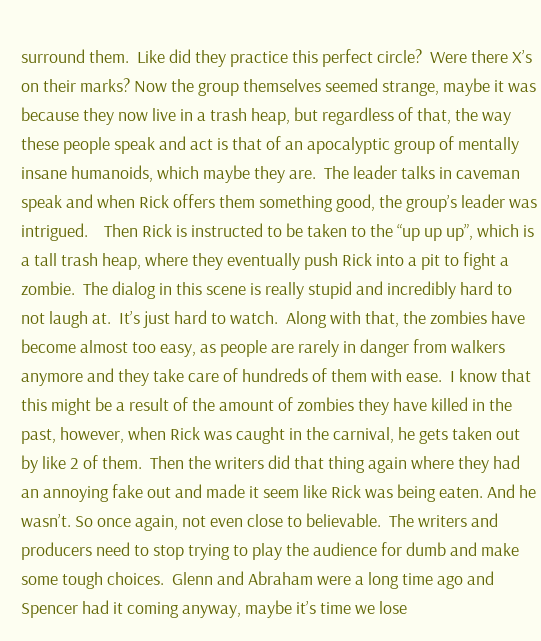surround them.  Like did they practice this perfect circle?  Were there X’s on their marks? Now the group themselves seemed strange, maybe it was because they now live in a trash heap, but regardless of that, the way these people speak and act is that of an apocalyptic group of mentally insane humanoids, which maybe they are.  The leader talks in caveman speak and when Rick offers them something good, the group’s leader was intrigued.    Then Rick is instructed to be taken to the “up up up”, which is a tall trash heap, where they eventually push Rick into a pit to fight a zombie.  The dialog in this scene is really stupid and incredibly hard to not laugh at.  It’s just hard to watch.  Along with that, the zombies have become almost too easy, as people are rarely in danger from walkers anymore and they take care of hundreds of them with ease.  I know that this might be a result of the amount of zombies they have killed in the past, however, when Rick was caught in the carnival, he gets taken out by like 2 of them.  Then the writers did that thing again where they had an annoying fake out and made it seem like Rick was being eaten. And he wasn’t. So once again, not even close to believable.  The writers and producers need to stop trying to play the audience for dumb and make some tough choices.  Glenn and Abraham were a long time ago and Spencer had it coming anyway, maybe it’s time we lose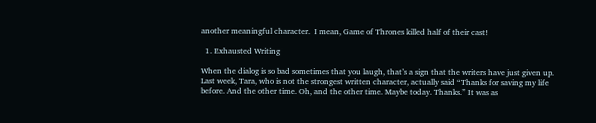another meaningful character.  I mean, Game of Thrones killed half of their cast!

  1. Exhausted Writing

When the dialog is so bad sometimes that you laugh, that’s a sign that the writers have just given up.  Last week, Tara, who is not the strongest written character, actually said “Thanks for saving my life before. And the other time. Oh, and the other time. Maybe today. Thanks.” It was as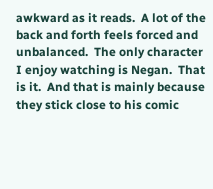awkward as it reads.  A lot of the back and forth feels forced and unbalanced.  The only character I enjoy watching is Negan.  That is it.  And that is mainly because they stick close to his comic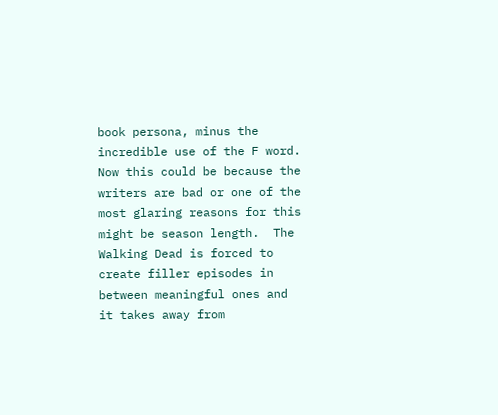book persona, minus the incredible use of the F word.  Now this could be because the writers are bad or one of the most glaring reasons for this might be season length.  The Walking Dead is forced to create filler episodes in between meaningful ones and it takes away from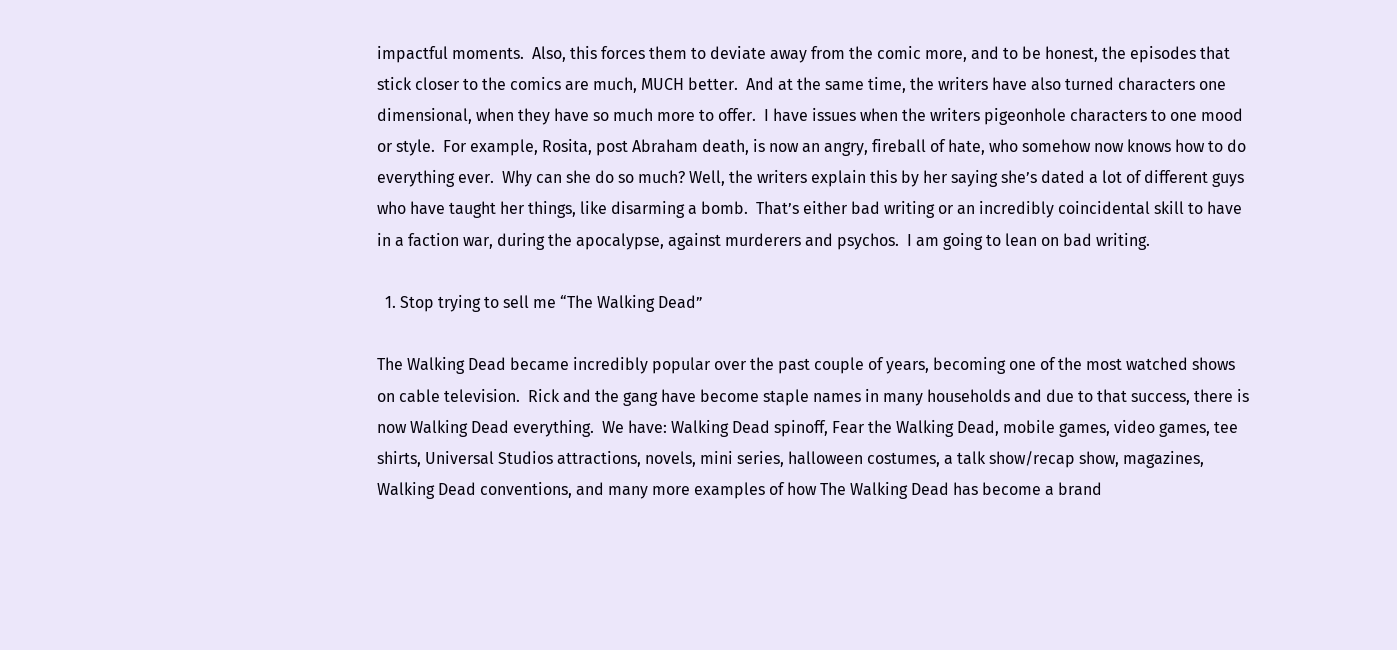impactful moments.  Also, this forces them to deviate away from the comic more, and to be honest, the episodes that stick closer to the comics are much, MUCH better.  And at the same time, the writers have also turned characters one dimensional, when they have so much more to offer.  I have issues when the writers pigeonhole characters to one mood or style.  For example, Rosita, post Abraham death, is now an angry, fireball of hate, who somehow now knows how to do everything ever.  Why can she do so much? Well, the writers explain this by her saying she’s dated a lot of different guys who have taught her things, like disarming a bomb.  That’s either bad writing or an incredibly coincidental skill to have in a faction war, during the apocalypse, against murderers and psychos.  I am going to lean on bad writing.

  1. Stop trying to sell me “The Walking Dead”

The Walking Dead became incredibly popular over the past couple of years, becoming one of the most watched shows on cable television.  Rick and the gang have become staple names in many households and due to that success, there is now Walking Dead everything.  We have: Walking Dead spinoff, Fear the Walking Dead, mobile games, video games, tee shirts, Universal Studios attractions, novels, mini series, halloween costumes, a talk show/recap show, magazines, Walking Dead conventions, and many more examples of how The Walking Dead has become a brand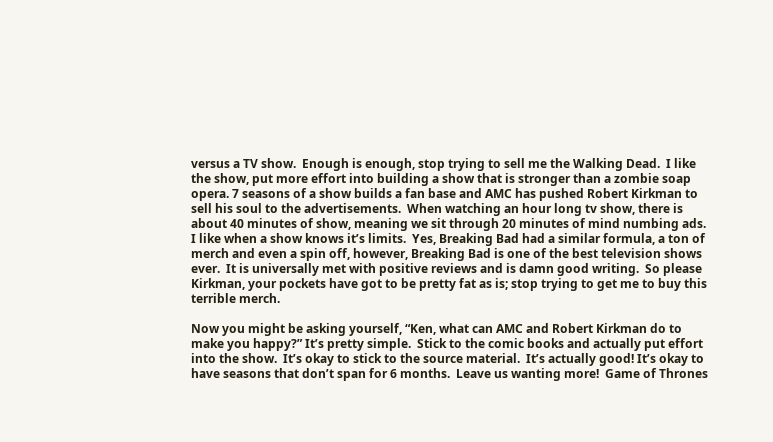versus a TV show.  Enough is enough, stop trying to sell me the Walking Dead.  I like the show, put more effort into building a show that is stronger than a zombie soap opera. 7 seasons of a show builds a fan base and AMC has pushed Robert Kirkman to sell his soul to the advertisements.  When watching an hour long tv show, there is about 40 minutes of show, meaning we sit through 20 minutes of mind numbing ads.  I like when a show knows it’s limits.  Yes, Breaking Bad had a similar formula, a ton of merch and even a spin off, however, Breaking Bad is one of the best television shows ever.  It is universally met with positive reviews and is damn good writing.  So please Kirkman, your pockets have got to be pretty fat as is; stop trying to get me to buy this terrible merch.

Now you might be asking yourself, “Ken, what can AMC and Robert Kirkman do to make you happy?” It’s pretty simple.  Stick to the comic books and actually put effort into the show.  It’s okay to stick to the source material.  It’s actually good! It’s okay to have seasons that don’t span for 6 months.  Leave us wanting more!  Game of Thrones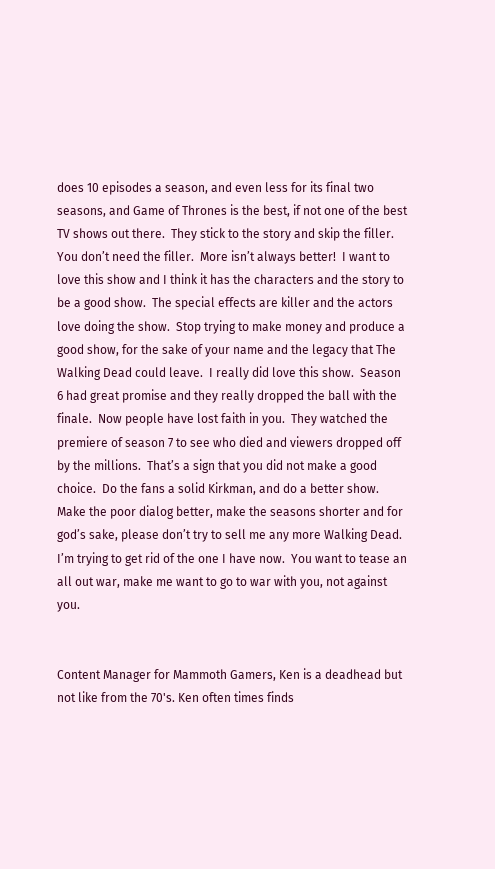does 10 episodes a season, and even less for its final two seasons, and Game of Thrones is the best, if not one of the best TV shows out there.  They stick to the story and skip the filler.  You don’t need the filler.  More isn’t always better!  I want to love this show and I think it has the characters and the story to be a good show.  The special effects are killer and the actors love doing the show.  Stop trying to make money and produce a good show, for the sake of your name and the legacy that The Walking Dead could leave.  I really did love this show.  Season 6 had great promise and they really dropped the ball with the finale.  Now people have lost faith in you.  They watched the premiere of season 7 to see who died and viewers dropped off by the millions.  That’s a sign that you did not make a good choice.  Do the fans a solid Kirkman, and do a better show.  Make the poor dialog better, make the seasons shorter and for god’s sake, please don’t try to sell me any more Walking Dead.  I’m trying to get rid of the one I have now.  You want to tease an all out war, make me want to go to war with you, not against you.


Content Manager for Mammoth Gamers, Ken is a deadhead but not like from the 70's. Ken often times finds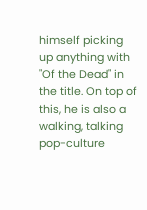himself picking up anything with "Of the Dead" in the title. On top of this, he is also a walking, talking pop-culture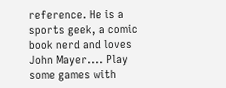reference. He is a sports geek, a comic book nerd and loves John Mayer.... Play some games with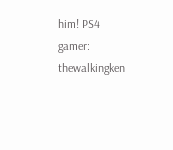him! PS4 gamer: thewalkingken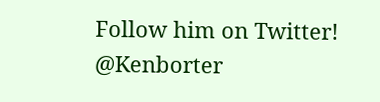Follow him on Twitter! @Kenborter